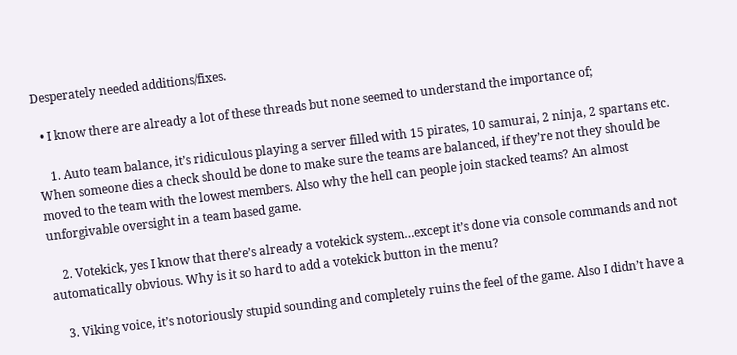Desperately needed additions/fixes.

  • I know there are already a lot of these threads but none seemed to understand the importance of;

    1. Auto team balance, it’s ridiculous playing a server filled with 15 pirates, 10 samurai, 2 ninja, 2 spartans etc. When someone dies a check should be done to make sure the teams are balanced, if they’re not they should be moved to the team with the lowest members. Also why the hell can people join stacked teams? An almost unforgivable oversight in a team based game.

    2. Votekick, yes I know that there’s already a votekick system…except it’s done via console commands and not automatically obvious. Why is it so hard to add a votekick button in the menu?

    3. Viking voice, it’s notoriously stupid sounding and completely ruins the feel of the game. Also I didn’t have a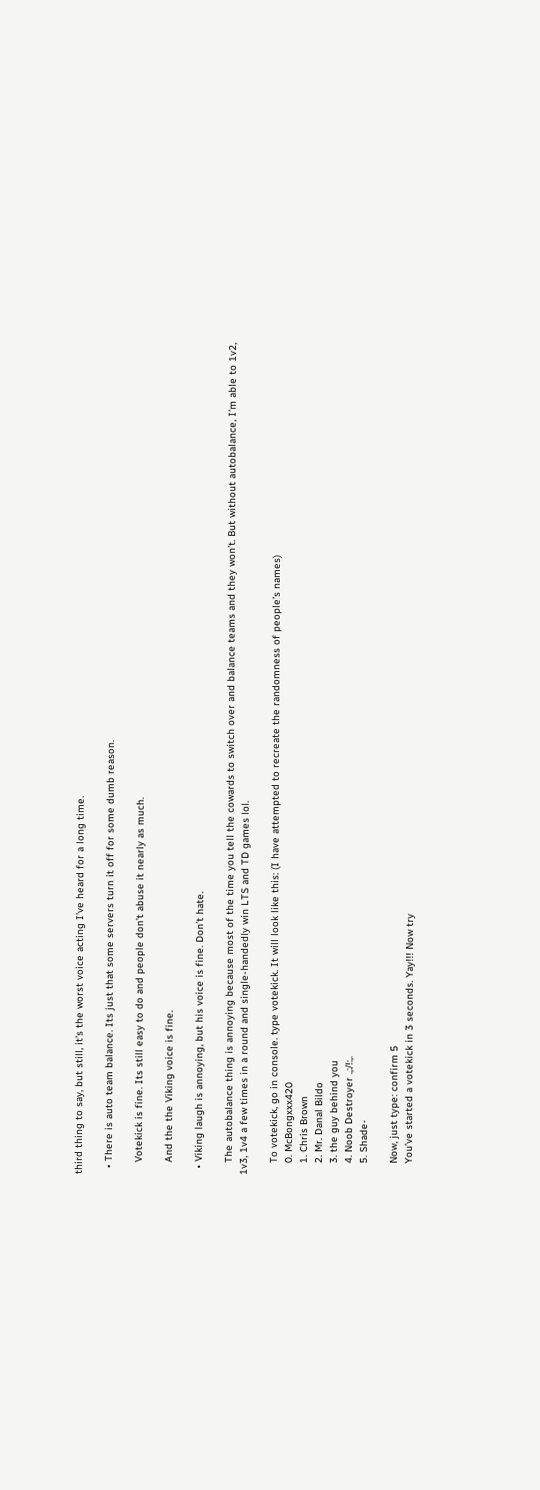third thing to say, but still, it’s the worst voice acting I’ve heard for a long time.

  • There is auto team balance. Its just that some servers turn it off for some dumb reason.

    Votekick is fine. Its still easy to do and people don’t abuse it nearly as much.

    And the the Viking voice is fine.

  • Viking laugh is annoying, but his voice is fine. Don’t hate.

    The autobalance thing is annoying because most of the time you tell the cowards to switch over and balance teams and they won’t. But without autobalance, I’m able to 1v2, 1v3, 1v4 a few times in a round and single-handedly win LTS and TD games lol.

    To votekick, go in console. type votekick. It will look like this: (I have attempted to recreate the randomness of people’s names)
    0. McBongxxx420
    1. Chris Brown
    2. Mr. Danal Bildo
    3. the guy behind you
    4. Noob Destroyer .,:/!:,.
    5. Shade-

    Now, just type: confirm 5
    You’ve started a votekick in 3 seconds. Yay!!! Now try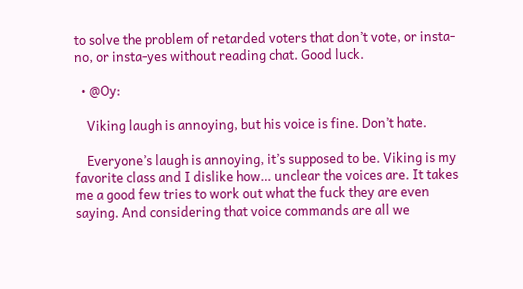to solve the problem of retarded voters that don’t vote, or insta-no, or insta-yes without reading chat. Good luck.

  • @Oy:

    Viking laugh is annoying, but his voice is fine. Don’t hate.

    Everyone’s laugh is annoying, it’s supposed to be. Viking is my favorite class and I dislike how… unclear the voices are. It takes me a good few tries to work out what the fuck they are even saying. And considering that voice commands are all we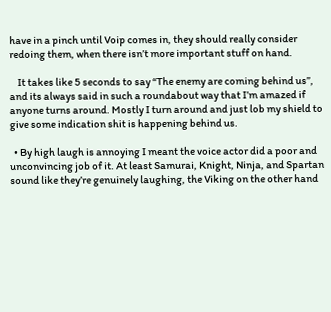have in a pinch until Voip comes in, they should really consider redoing them, when there isn’t more important stuff on hand.

    It takes like 5 seconds to say “The enemy are coming behind us”, and its always said in such a roundabout way that I’m amazed if anyone turns around. Mostly I turn around and just lob my shield to give some indication shit is happening behind us.

  • By high laugh is annoying I meant the voice actor did a poor and unconvincing job of it. At least Samurai, Knight, Ninja, and Spartan sound like they’re genuinely laughing, the Viking on the other hand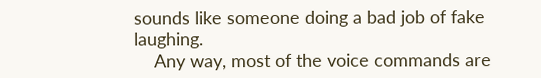sounds like someone doing a bad job of fake laughing.
    Any way, most of the voice commands are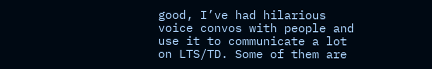good, I’ve had hilarious voice convos with people and use it to communicate a lot on LTS/TD. Some of them are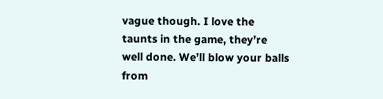vague though. I love the taunts in the game, they’re well done. We’ll blow your balls from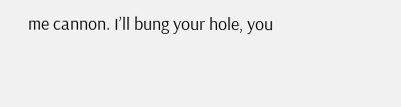me cannon. I’ll bung your hole, you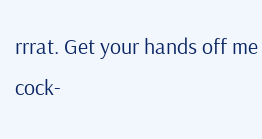rrrat. Get your hands off me cock-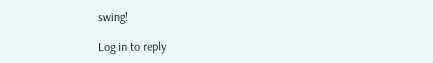swing!

Log in to reply